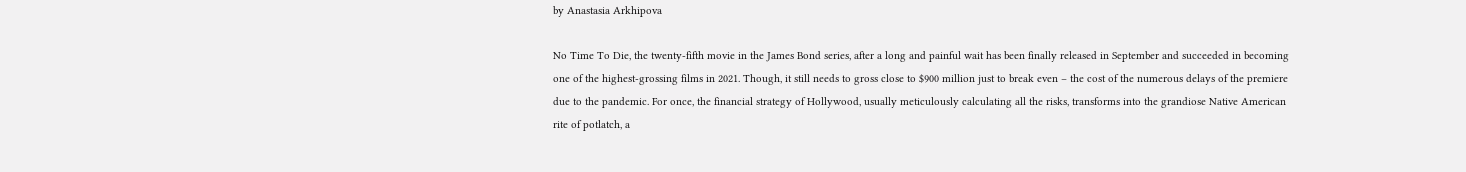by Anastasia Arkhipova

No Time To Die, the twenty-fifth movie in the James Bond series, after a long and painful wait has been finally released in September and succeeded in becoming one of the highest-grossing films in 2021. Though, it still needs to gross close to $900 million just to break even – the cost of the numerous delays of the premiere due to the pandemic. For once, the financial strategy of Hollywood, usually meticulously calculating all the risks, transforms into the grandiose Native American rite of potlatch, a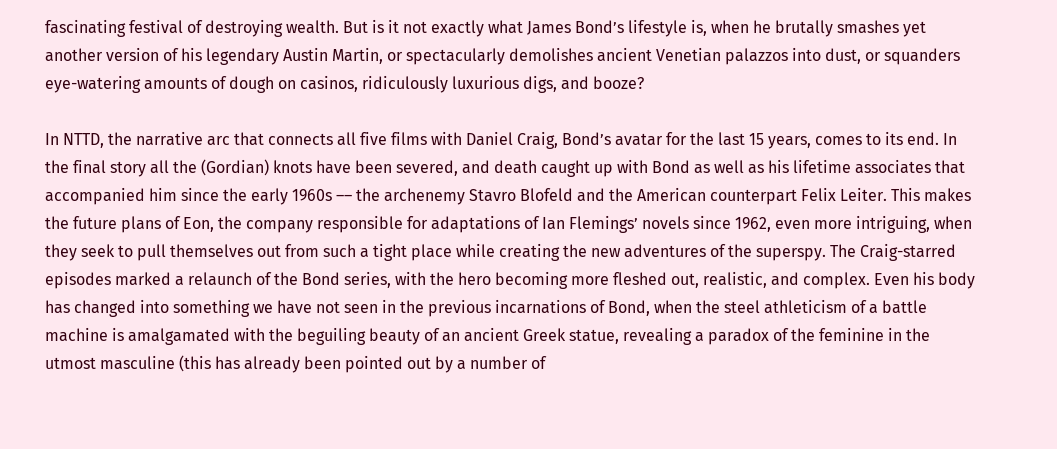fascinating festival of destroying wealth. But is it not exactly what James Bond’s lifestyle is, when he brutally smashes yet another version of his legendary Austin Martin, or spectacularly demolishes ancient Venetian palazzos into dust, or squanders eye-watering amounts of dough on casinos, ridiculously luxurious digs, and booze?

In NTTD, the narrative arc that connects all five films with Daniel Craig, Bond’s avatar for the last 15 years, comes to its end. In the final story all the (Gordian) knots have been severed, and death caught up with Bond as well as his lifetime associates that accompanied him since the early 1960s –– the archenemy Stavro Blofeld and the American counterpart Felix Leiter. This makes the future plans of Eon, the company responsible for adaptations of Ian Flemings’ novels since 1962, even more intriguing, when they seek to pull themselves out from such a tight place while creating the new adventures of the superspy. The Craig-starred episodes marked a relaunch of the Bond series, with the hero becoming more fleshed out, realistic, and complex. Even his body has changed into something we have not seen in the previous incarnations of Bond, when the steel athleticism of a battle machine is amalgamated with the beguiling beauty of an ancient Greek statue, revealing a paradox of the feminine in the utmost masculine (this has already been pointed out by a number of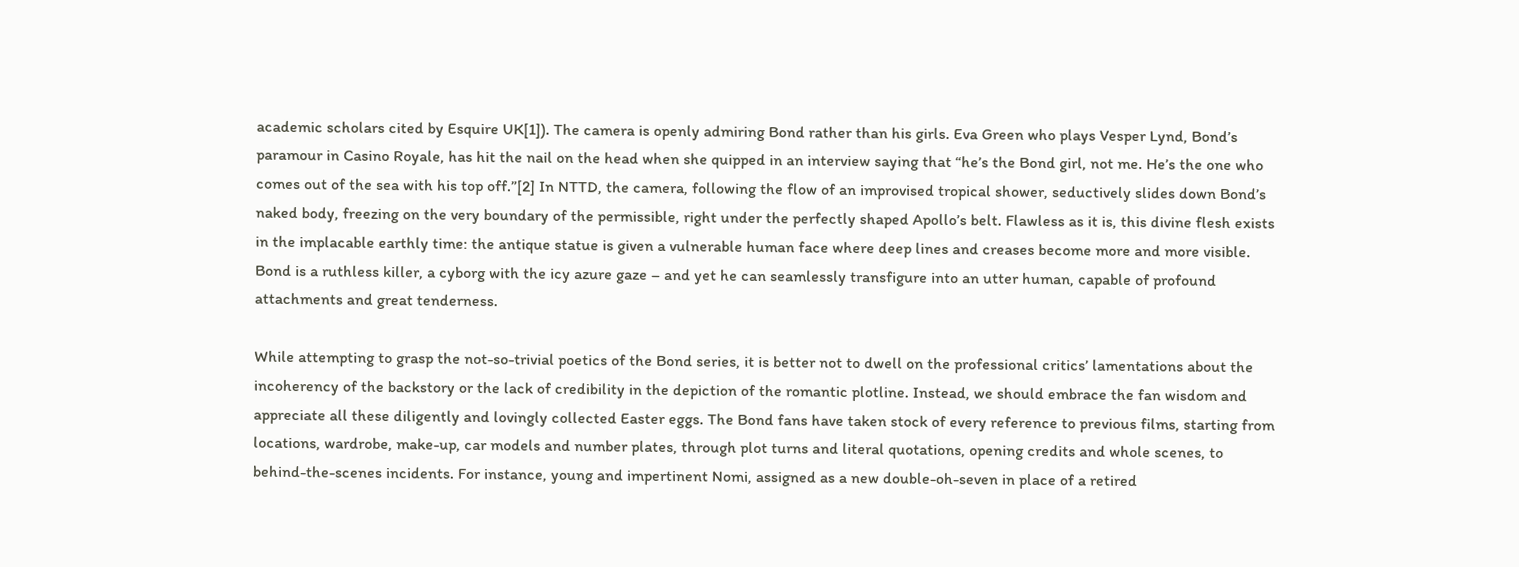academic scholars cited by Esquire UK[1]). The camera is openly admiring Bond rather than his girls. Eva Green who plays Vesper Lynd, Bond’s paramour in Casino Royale, has hit the nail on the head when she quipped in an interview saying that “he’s the Bond girl, not me. He’s the one who comes out of the sea with his top off.”[2] In NTTD, the camera, following the flow of an improvised tropical shower, seductively slides down Bond’s naked body, freezing on the very boundary of the permissible, right under the perfectly shaped Apollo’s belt. Flawless as it is, this divine flesh exists in the implacable earthly time: the antique statue is given a vulnerable human face where deep lines and creases become more and more visible. Bond is a ruthless killer, a cyborg with the icy azure gaze – and yet he can seamlessly transfigure into an utter human, capable of profound attachments and great tenderness.

While attempting to grasp the not-so-trivial poetics of the Bond series, it is better not to dwell on the professional critics’ lamentations about the incoherency of the backstory or the lack of credibility in the depiction of the romantic plotline. Instead, we should embrace the fan wisdom and appreciate all these diligently and lovingly collected Easter eggs. The Bond fans have taken stock of every reference to previous films, starting from locations, wardrobe, make-up, car models and number plates, through plot turns and literal quotations, opening credits and whole scenes, to behind-the-scenes incidents. For instance, young and impertinent Nomi, assigned as a new double-oh-seven in place of a retired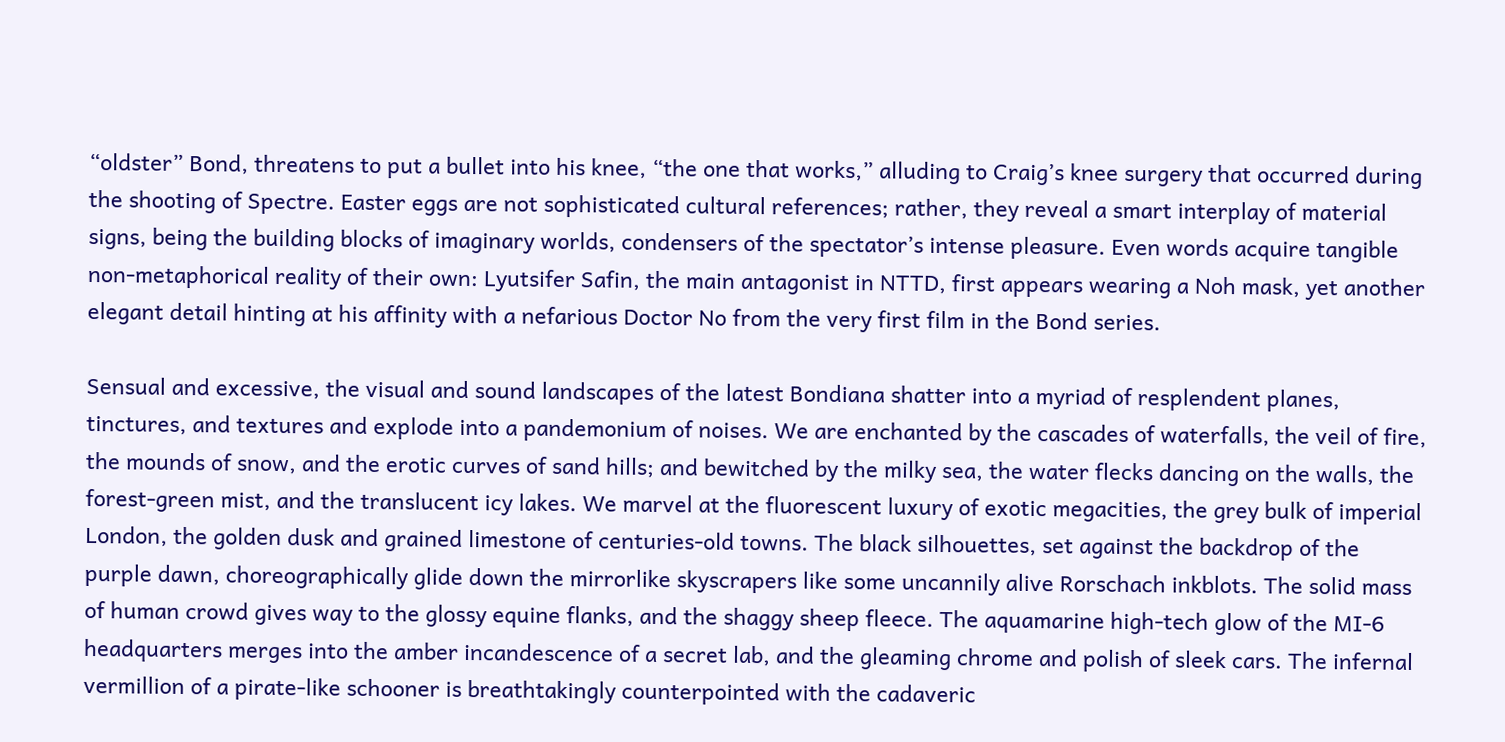“oldster” Bond, threatens to put a bullet into his knee, “the one that works,” alluding to Craig’s knee surgery that occurred during the shooting of Spectre. Easter eggs are not sophisticated cultural references; rather, they reveal a smart interplay of material signs, being the building blocks of imaginary worlds, condensers of the spectator’s intense pleasure. Even words acquire tangible non-metaphorical reality of their own: Lyutsifer Safin, the main antagonist in NTTD, first appears wearing a Noh mask, yet another elegant detail hinting at his affinity with a nefarious Doctor No from the very first film in the Bond series.

Sensual and excessive, the visual and sound landscapes of the latest Bondiana shatter into a myriad of resplendent planes, tinctures, and textures and explode into a pandemonium of noises. We are enchanted by the cascades of waterfalls, the veil of fire, the mounds of snow, and the erotic curves of sand hills; and bewitched by the milky sea, the water flecks dancing on the walls, the forest-green mist, and the translucent icy lakes. We marvel at the fluorescent luxury of exotic megacities, the grey bulk of imperial London, the golden dusk and grained limestone of centuries-old towns. The black silhouettes, set against the backdrop of the purple dawn, choreographically glide down the mirrorlike skyscrapers like some uncannily alive Rorschach inkblots. The solid mass of human crowd gives way to the glossy equine flanks, and the shaggy sheep fleece. The aquamarine high-tech glow of the MI-6 headquarters merges into the amber incandescence of a secret lab, and the gleaming chrome and polish of sleek cars. The infernal vermillion of a pirate-like schooner is breathtakingly counterpointed with the cadaveric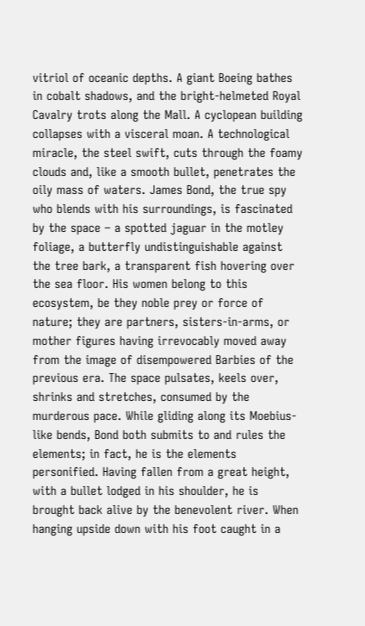vitriol of oceanic depths. A giant Boeing bathes in cobalt shadows, and the bright-helmeted Royal Cavalry trots along the Mall. A cyclopean building collapses with a visceral moan. A technological miracle, the steel swift, cuts through the foamy clouds and, like a smooth bullet, penetrates the oily mass of waters. James Bond, the true spy who blends with his surroundings, is fascinated by the space – a spotted jaguar in the motley foliage, a butterfly undistinguishable against the tree bark, a transparent fish hovering over the sea floor. His women belong to this ecosystem, be they noble prey or force of nature; they are partners, sisters-in-arms, or mother figures having irrevocably moved away from the image of disempowered Barbies of the previous era. The space pulsates, keels over, shrinks and stretches, consumed by the murderous pace. While gliding along its Moebius-like bends, Bond both submits to and rules the elements; in fact, he is the elements personified. Having fallen from a great height, with a bullet lodged in his shoulder, he is brought back alive by the benevolent river. When hanging upside down with his foot caught in a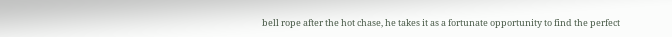bell rope after the hot chase, he takes it as a fortunate opportunity to find the perfect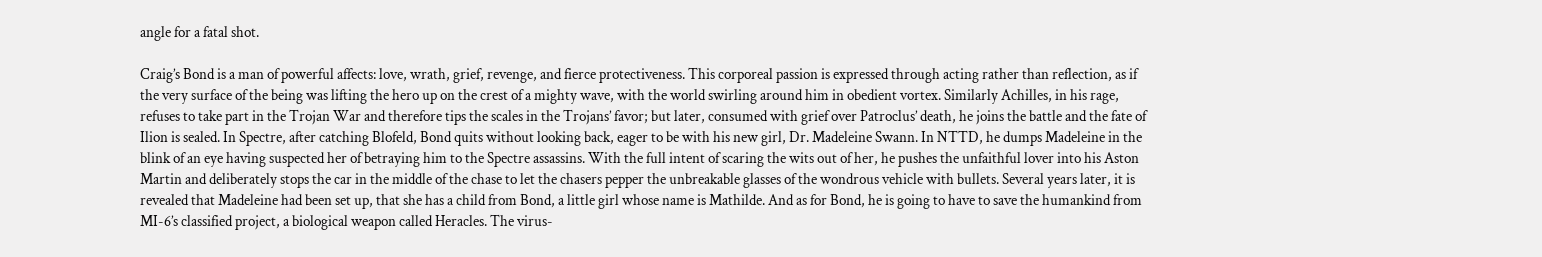angle for a fatal shot.

Craig’s Bond is a man of powerful affects: love, wrath, grief, revenge, and fierce protectiveness. This corporeal passion is expressed through acting rather than reflection, as if the very surface of the being was lifting the hero up on the crest of a mighty wave, with the world swirling around him in obedient vortex. Similarly Achilles, in his rage, refuses to take part in the Trojan War and therefore tips the scales in the Trojans’ favor; but later, consumed with grief over Patroclus’ death, he joins the battle and the fate of Ilion is sealed. In Spectre, after catching Blofeld, Bond quits without looking back, eager to be with his new girl, Dr. Madeleine Swann. In NTTD, he dumps Madeleine in the blink of an eye having suspected her of betraying him to the Spectre assassins. With the full intent of scaring the wits out of her, he pushes the unfaithful lover into his Aston Martin and deliberately stops the car in the middle of the chase to let the chasers pepper the unbreakable glasses of the wondrous vehicle with bullets. Several years later, it is revealed that Madeleine had been set up, that she has a child from Bond, a little girl whose name is Mathilde. And as for Bond, he is going to have to save the humankind from MI-6’s classified project, a biological weapon called Heracles. The virus-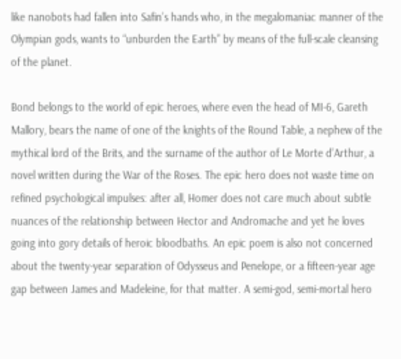like nanobots had fallen into Safin’s hands who, in the megalomaniac manner of the Olympian gods, wants to “unburden the Earth” by means of the full-scale cleansing of the planet.

Bond belongs to the world of epic heroes, where even the head of MI-6, Gareth Mallory, bears the name of one of the knights of the Round Table, a nephew of the mythical lord of the Brits, and the surname of the author of Le Morte d’Arthur, a novel written during the War of the Roses. The epic hero does not waste time on refined psychological impulses: after all, Homer does not care much about subtle nuances of the relationship between Hector and Andromache and yet he loves going into gory details of heroic bloodbaths. An epic poem is also not concerned about the twenty-year separation of Odysseus and Penelope, or a fifteen-year age gap between James and Madeleine, for that matter. A semi-god, semi-mortal hero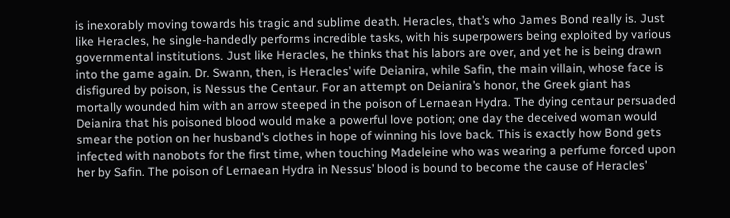is inexorably moving towards his tragic and sublime death. Heracles, that’s who James Bond really is. Just like Heracles, he single-handedly performs incredible tasks, with his superpowers being exploited by various governmental institutions. Just like Heracles, he thinks that his labors are over, and yet he is being drawn into the game again. Dr. Swann, then, is Heracles’ wife Deianira, while Safin, the main villain, whose face is disfigured by poison, is Nessus the Centaur. For an attempt on Deianira’s honor, the Greek giant has mortally wounded him with an arrow steeped in the poison of Lernaean Hydra. The dying centaur persuaded Deianira that his poisoned blood would make a powerful love potion; one day the deceived woman would smear the potion on her husband’s clothes in hope of winning his love back. This is exactly how Bond gets infected with nanobots for the first time, when touching Madeleine who was wearing a perfume forced upon her by Safin. The poison of Lernaean Hydra in Nessus’ blood is bound to become the cause of Heracles’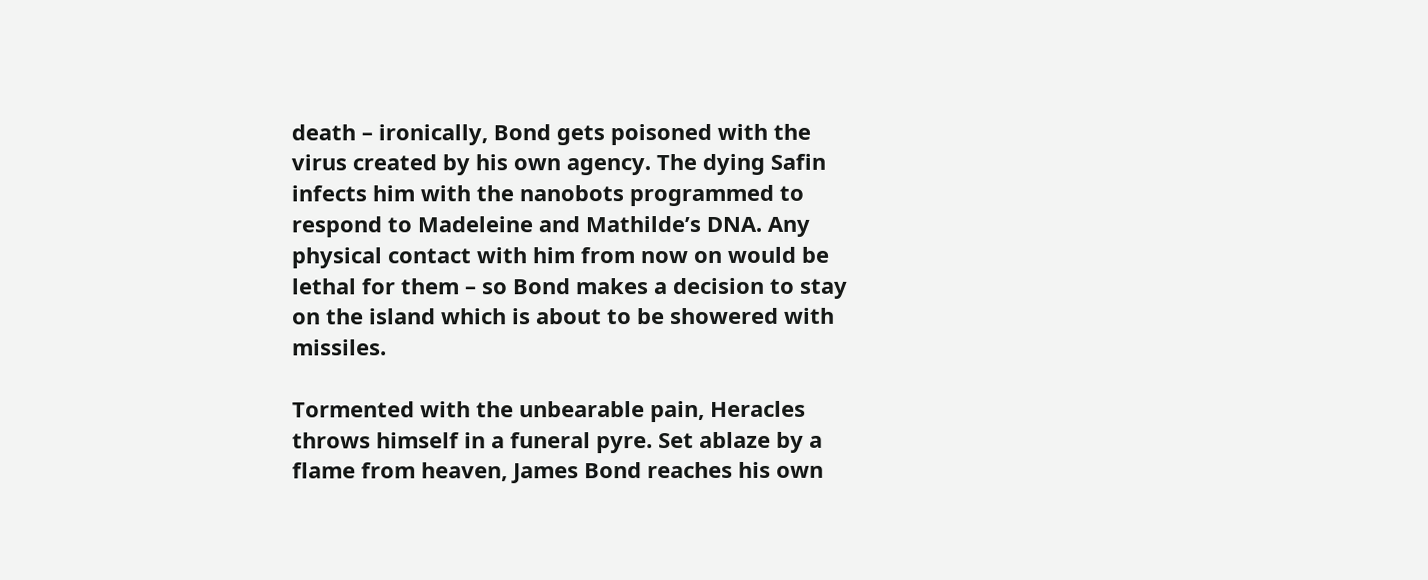death – ironically, Bond gets poisoned with the virus created by his own agency. The dying Safin infects him with the nanobots programmed to respond to Madeleine and Mathilde’s DNA. Any physical contact with him from now on would be lethal for them – so Bond makes a decision to stay on the island which is about to be showered with missiles.

Tormented with the unbearable pain, Heracles throws himself in a funeral pyre. Set ablaze by a flame from heaven, James Bond reaches his own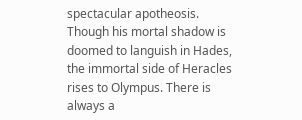spectacular apotheosis. Though his mortal shadow is doomed to languish in Hades, the immortal side of Heracles rises to Olympus. There is always a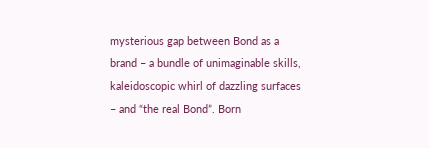mysterious gap between Bond as a brand – a bundle of unimaginable skills, kaleidoscopic whirl of dazzling surfaces – and “the real Bond”. Born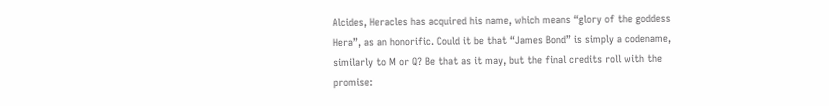Alcides, Heracles has acquired his name, which means “glory of the goddess Hera”, as an honorific. Could it be that “James Bond” is simply a codename, similarly to M or Q? Be that as it may, but the final credits roll with the promise: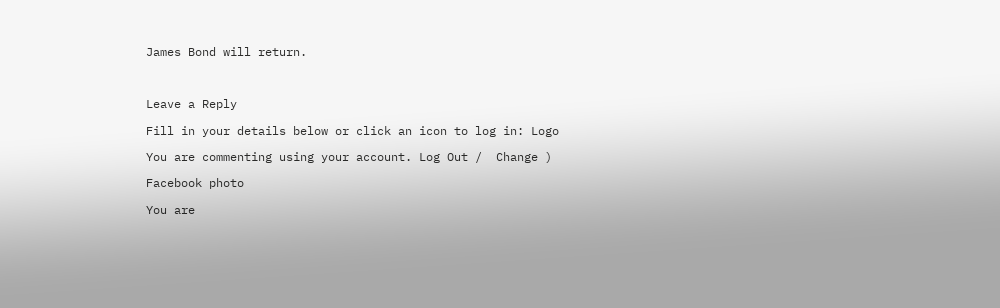James Bond will return.



Leave a Reply

Fill in your details below or click an icon to log in: Logo

You are commenting using your account. Log Out /  Change )

Facebook photo

You are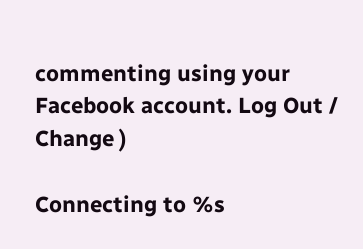commenting using your Facebook account. Log Out /  Change )

Connecting to %s